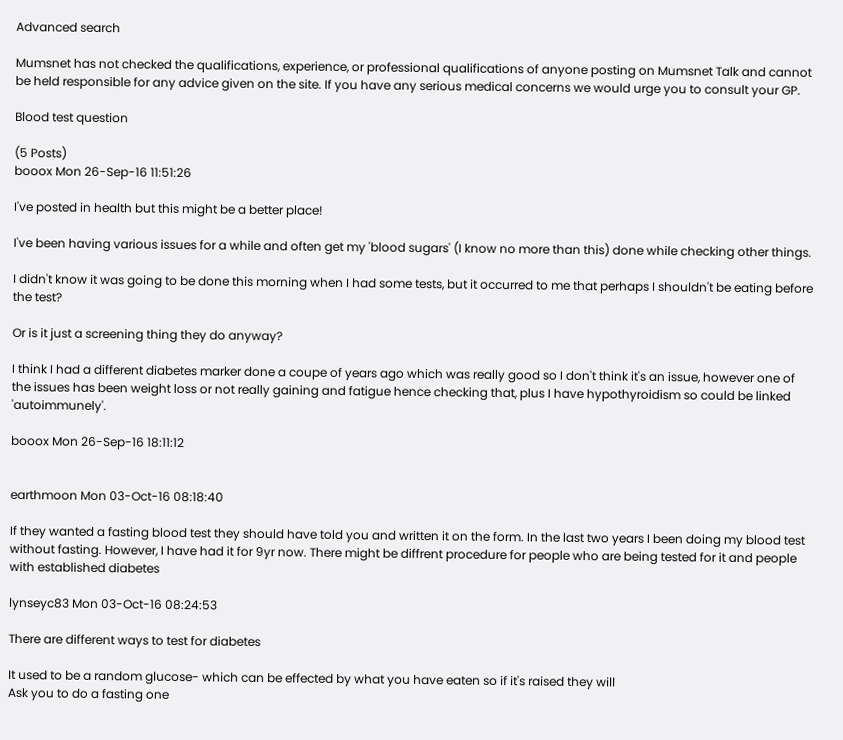Advanced search

Mumsnet has not checked the qualifications, experience, or professional qualifications of anyone posting on Mumsnet Talk and cannot be held responsible for any advice given on the site. If you have any serious medical concerns we would urge you to consult your GP.

Blood test question

(5 Posts)
booox Mon 26-Sep-16 11:51:26

I've posted in health but this might be a better place!

I've been having various issues for a while and often get my 'blood sugars' (I know no more than this) done while checking other things.

I didn't know it was going to be done this morning when I had some tests, but it occurred to me that perhaps I shouldn't be eating before the test?

Or is it just a screening thing they do anyway?

I think I had a different diabetes marker done a coupe of years ago which was really good so I don't think it's an issue, however one of the issues has been weight loss or not really gaining and fatigue hence checking that, plus I have hypothyroidism so could be linked 'autoimmunely'.

booox Mon 26-Sep-16 18:11:12


earthmoon Mon 03-Oct-16 08:18:40

If they wanted a fasting blood test they should have told you and written it on the form. In the last two years I been doing my blood test without fasting. However, I have had it for 9yr now. There might be diffrent procedure for people who are being tested for it and people with established diabetes

lynseyc83 Mon 03-Oct-16 08:24:53

There are different ways to test for diabetes

It used to be a random glucose- which can be effected by what you have eaten so if it's raised they will
Ask you to do a fasting one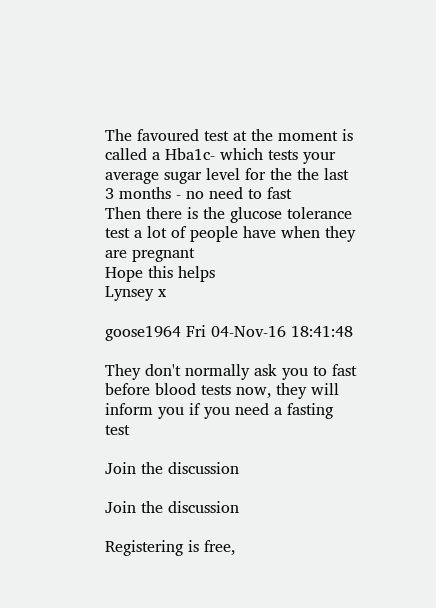The favoured test at the moment is called a Hba1c- which tests your average sugar level for the the last 3 months - no need to fast
Then there is the glucose tolerance test a lot of people have when they are pregnant
Hope this helps
Lynsey x

goose1964 Fri 04-Nov-16 18:41:48

They don't normally ask you to fast before blood tests now, they will inform you if you need a fasting test

Join the discussion

Join the discussion

Registering is free,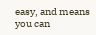easy, and means you can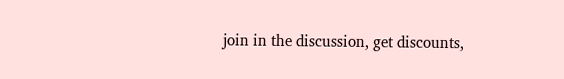join in the discussion, get discounts,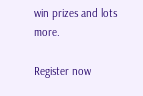win prizes and lots more.

Register now